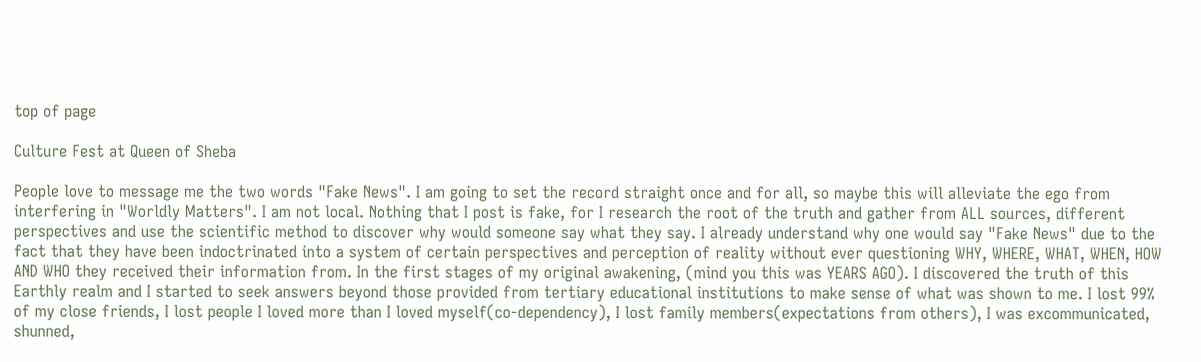top of page

Culture Fest at Queen of Sheba

People love to message me the two words "Fake News". I am going to set the record straight once and for all, so maybe this will alleviate the ego from interfering in "Worldly Matters". I am not local. Nothing that I post is fake, for I research the root of the truth and gather from ALL sources, different perspectives and use the scientific method to discover why would someone say what they say. I already understand why one would say "Fake News" due to the fact that they have been indoctrinated into a system of certain perspectives and perception of reality without ever questioning WHY, WHERE, WHAT, WHEN, HOW AND WHO they received their information from. In the first stages of my original awakening, (mind you this was YEARS AGO). I discovered the truth of this Earthly realm and I started to seek answers beyond those provided from tertiary educational institutions to make sense of what was shown to me. I lost 99% of my close friends, I lost people I loved more than I loved myself(co-dependency), I lost family members(expectations from others), I was excommunicated, shunned,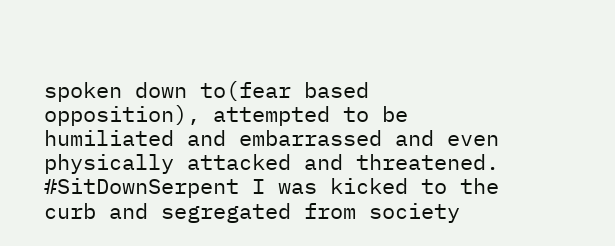spoken down to(fear based opposition), attempted to be humiliated and embarrassed and even physically attacked and threatened. #SitDownSerpent I was kicked to the curb and segregated from society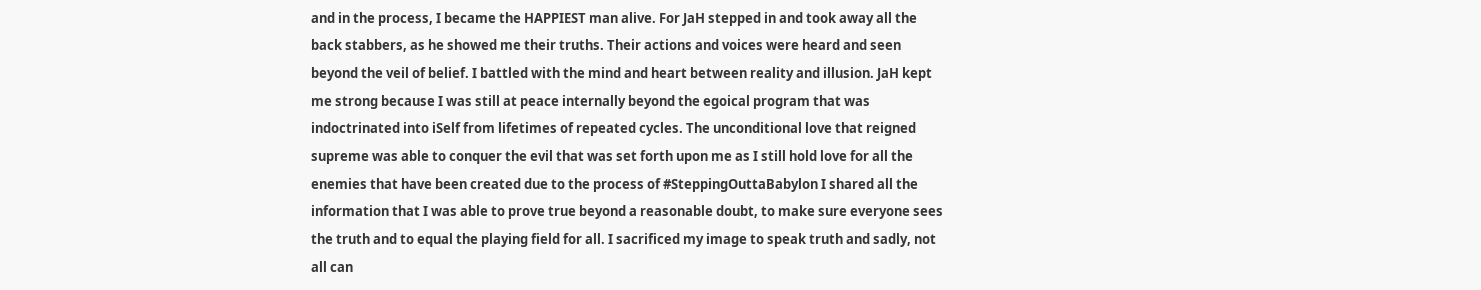and in the process, I became the HAPPIEST man alive. For JaH stepped in and took away all the back stabbers, as he showed me their truths. Their actions and voices were heard and seen beyond the veil of belief. I battled with the mind and heart between reality and illusion. JaH kept me strong because I was still at peace internally beyond the egoical program that was indoctrinated into iSelf from lifetimes of repeated cycles. The unconditional love that reigned supreme was able to conquer the evil that was set forth upon me as I still hold love for all the enemies that have been created due to the process of #SteppingOuttaBabylon I shared all the information that I was able to prove true beyond a reasonable doubt, to make sure everyone sees the truth and to equal the playing field for all. I sacrificed my image to speak truth and sadly, not all can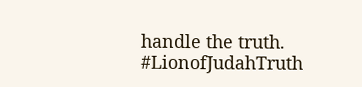handle the truth. #LionofJudahTruth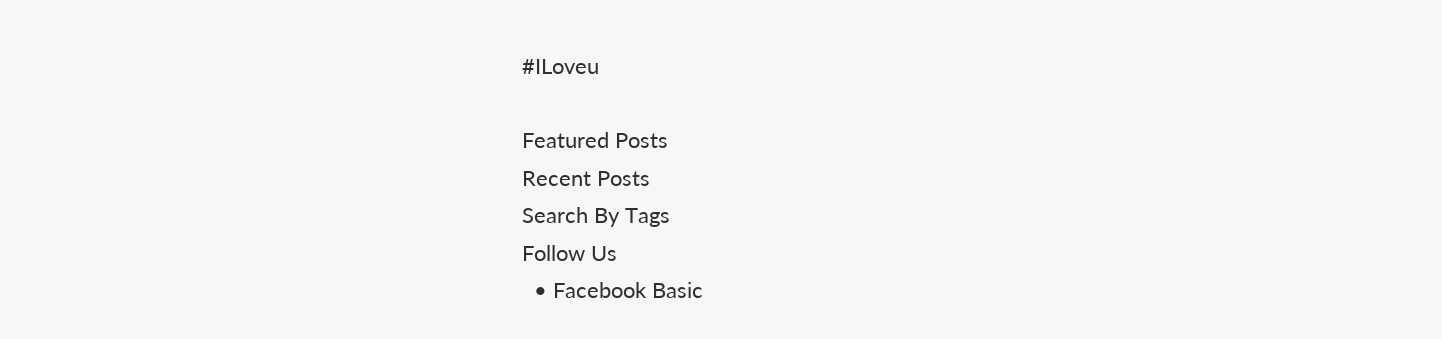#ILoveu

Featured Posts
Recent Posts
Search By Tags
Follow Us
  • Facebook Basic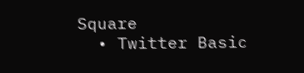Square
  • Twitter Basic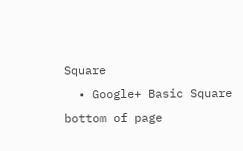Square
  • Google+ Basic Square
bottom of page